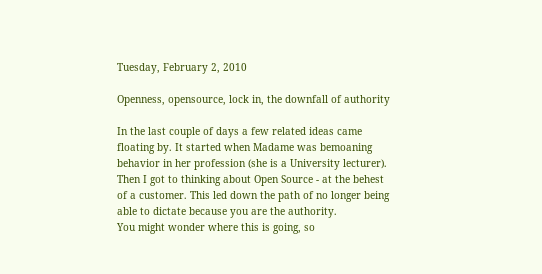Tuesday, February 2, 2010

Openness, opensource, lock in, the downfall of authority

In the last couple of days a few related ideas came floating by. It started when Madame was bemoaning behavior in her profession (she is a University lecturer). Then I got to thinking about Open Source - at the behest of a customer. This led down the path of no longer being able to dictate because you are the authority.
You might wonder where this is going, so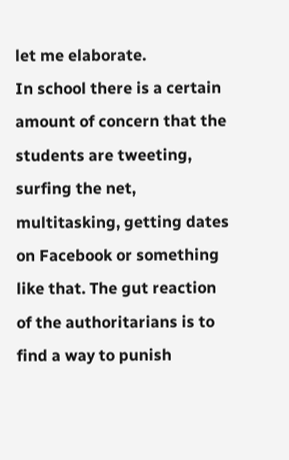let me elaborate.
In school there is a certain amount of concern that the students are tweeting, surfing the net, multitasking, getting dates on Facebook or something like that. The gut reaction of the authoritarians is to find a way to punish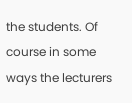the students. Of course in some ways the lecturers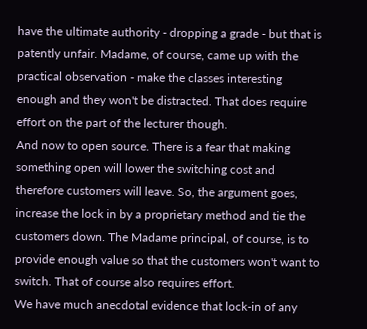have the ultimate authority - dropping a grade - but that is patently unfair. Madame, of course, came up with the practical observation - make the classes interesting enough and they won't be distracted. That does require effort on the part of the lecturer though.
And now to open source. There is a fear that making something open will lower the switching cost and therefore customers will leave. So, the argument goes, increase the lock in by a proprietary method and tie the customers down. The Madame principal, of course, is to provide enough value so that the customers won't want to switch. That of course also requires effort.
We have much anecdotal evidence that lock-in of any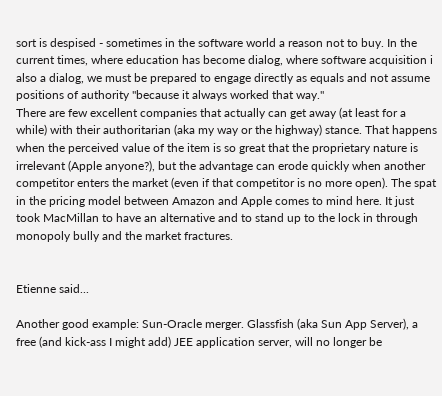sort is despised - sometimes in the software world a reason not to buy. In the current times, where education has become dialog, where software acquisition i also a dialog, we must be prepared to engage directly as equals and not assume positions of authority "because it always worked that way."
There are few excellent companies that actually can get away (at least for a while) with their authoritarian (aka my way or the highway) stance. That happens when the perceived value of the item is so great that the proprietary nature is irrelevant (Apple anyone?), but the advantage can erode quickly when another competitor enters the market (even if that competitor is no more open). The spat in the pricing model between Amazon and Apple comes to mind here. It just took MacMillan to have an alternative and to stand up to the lock in through monopoly bully and the market fractures.


Etienne said...

Another good example: Sun-Oracle merger. Glassfish (aka Sun App Server), a free (and kick-ass I might add) JEE application server, will no longer be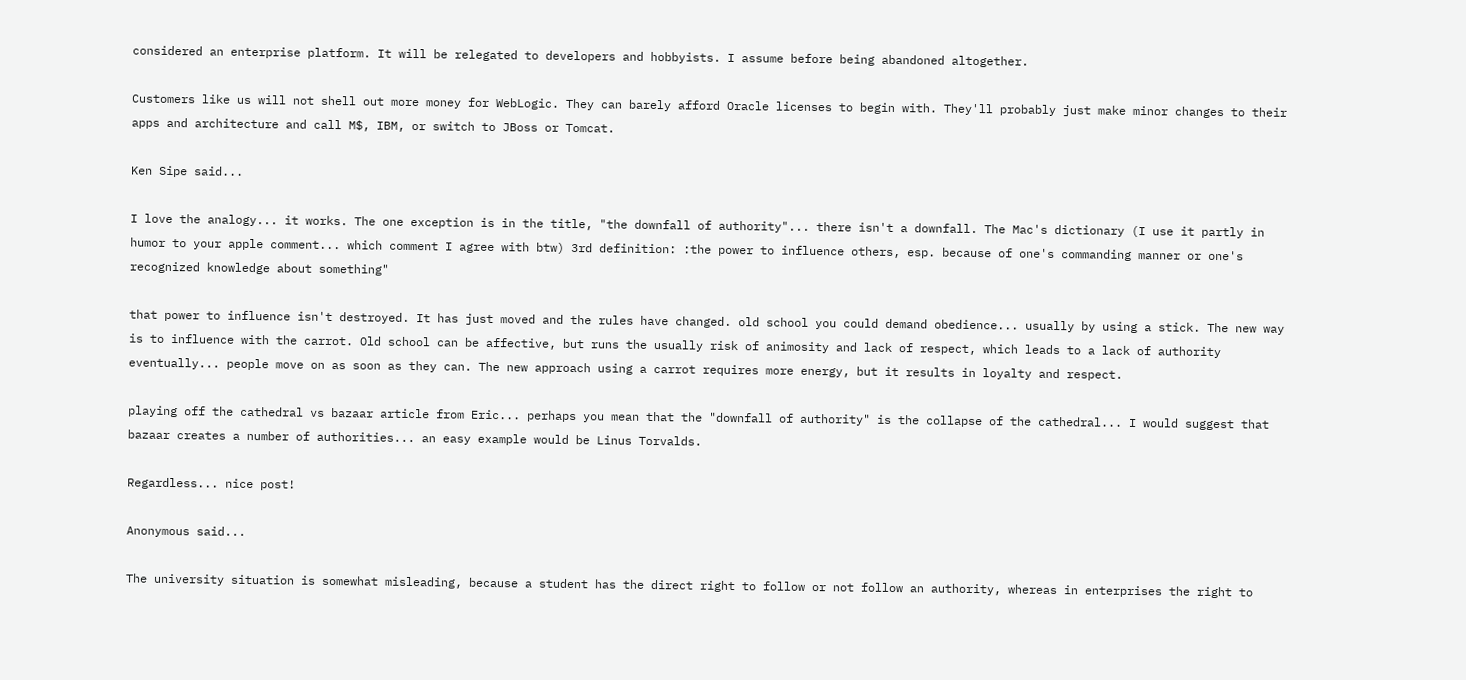considered an enterprise platform. It will be relegated to developers and hobbyists. I assume before being abandoned altogether.

Customers like us will not shell out more money for WebLogic. They can barely afford Oracle licenses to begin with. They'll probably just make minor changes to their apps and architecture and call M$, IBM, or switch to JBoss or Tomcat.

Ken Sipe said...

I love the analogy... it works. The one exception is in the title, "the downfall of authority"... there isn't a downfall. The Mac's dictionary (I use it partly in humor to your apple comment... which comment I agree with btw) 3rd definition: :the power to influence others, esp. because of one's commanding manner or one's recognized knowledge about something"

that power to influence isn't destroyed. It has just moved and the rules have changed. old school you could demand obedience... usually by using a stick. The new way is to influence with the carrot. Old school can be affective, but runs the usually risk of animosity and lack of respect, which leads to a lack of authority eventually... people move on as soon as they can. The new approach using a carrot requires more energy, but it results in loyalty and respect.

playing off the cathedral vs bazaar article from Eric... perhaps you mean that the "downfall of authority" is the collapse of the cathedral... I would suggest that bazaar creates a number of authorities... an easy example would be Linus Torvalds.

Regardless... nice post!

Anonymous said...

The university situation is somewhat misleading, because a student has the direct right to follow or not follow an authority, whereas in enterprises the right to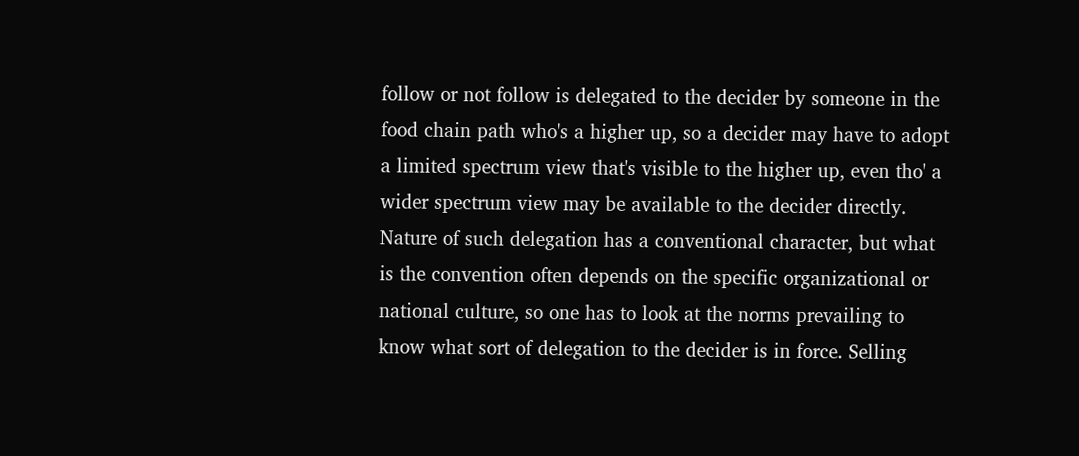follow or not follow is delegated to the decider by someone in the food chain path who's a higher up, so a decider may have to adopt a limited spectrum view that's visible to the higher up, even tho' a wider spectrum view may be available to the decider directly. Nature of such delegation has a conventional character, but what is the convention often depends on the specific organizational or national culture, so one has to look at the norms prevailing to know what sort of delegation to the decider is in force. Selling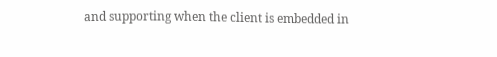and supporting when the client is embedded in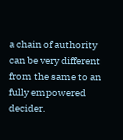a chain of authority can be very different from the same to an fully empowered decider.